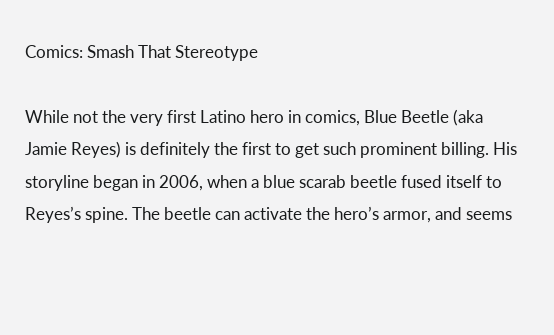Comics: Smash That Stereotype

While not the very first Latino hero in comics, Blue Beetle (aka Jamie Reyes) is definitely the first to get such prominent billing. His storyline began in 2006, when a blue scarab beetle fused itself to Reyes’s spine. The beetle can activate the hero’s armor, and seems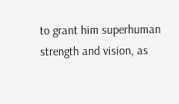to grant him superhuman strength and vision, as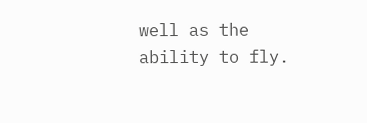well as the ability to fly.